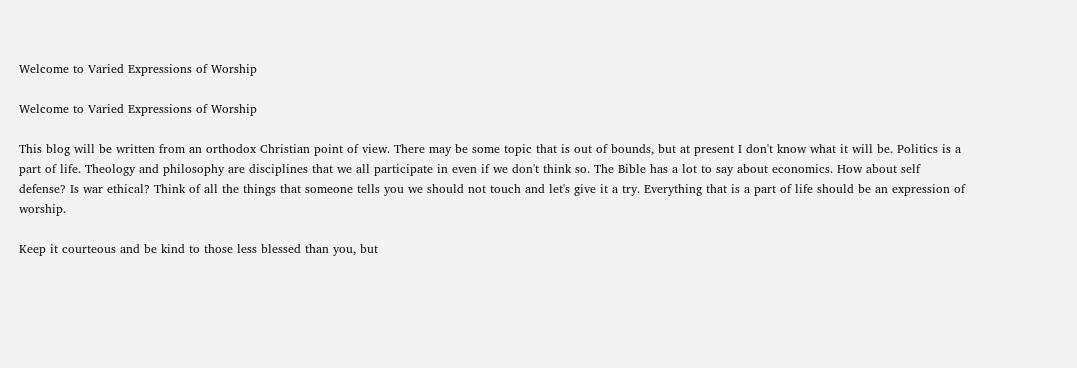Welcome to Varied Expressions of Worship

Welcome to Varied Expressions of Worship

This blog will be written from an orthodox Christian point of view. There may be some topic that is out of bounds, but at present I don't know what it will be. Politics is a part of life. Theology and philosophy are disciplines that we all participate in even if we don't think so. The Bible has a lot to say about economics. How about self defense? Is war ethical? Think of all the things that someone tells you we should not touch and let's give it a try. Everything that is a part of life should be an expression of worship.

Keep it courteous and be kind to those less blessed than you, but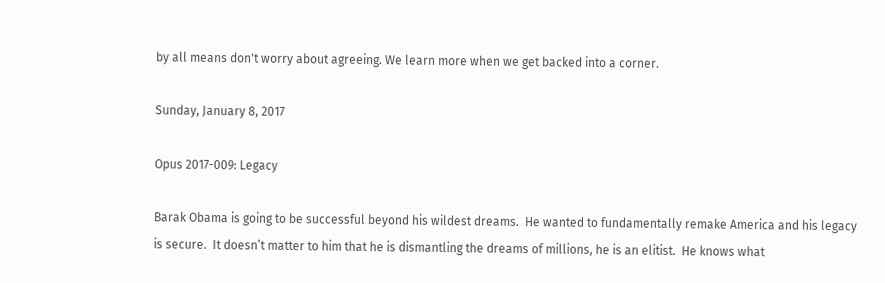by all means don't worry about agreeing. We learn more when we get backed into a corner.

Sunday, January 8, 2017

Opus 2017-009: Legacy

Barak Obama is going to be successful beyond his wildest dreams.  He wanted to fundamentally remake America and his legacy is secure.  It doesn’t matter to him that he is dismantling the dreams of millions, he is an elitist.  He knows what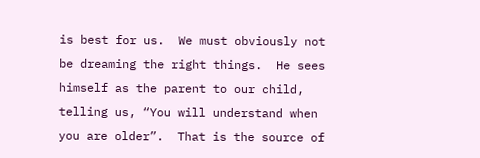is best for us.  We must obviously not be dreaming the right things.  He sees himself as the parent to our child, telling us, “You will understand when you are older”.  That is the source of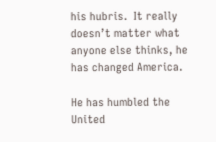his hubris.  It really doesn’t matter what anyone else thinks, he has changed America.

He has humbled the United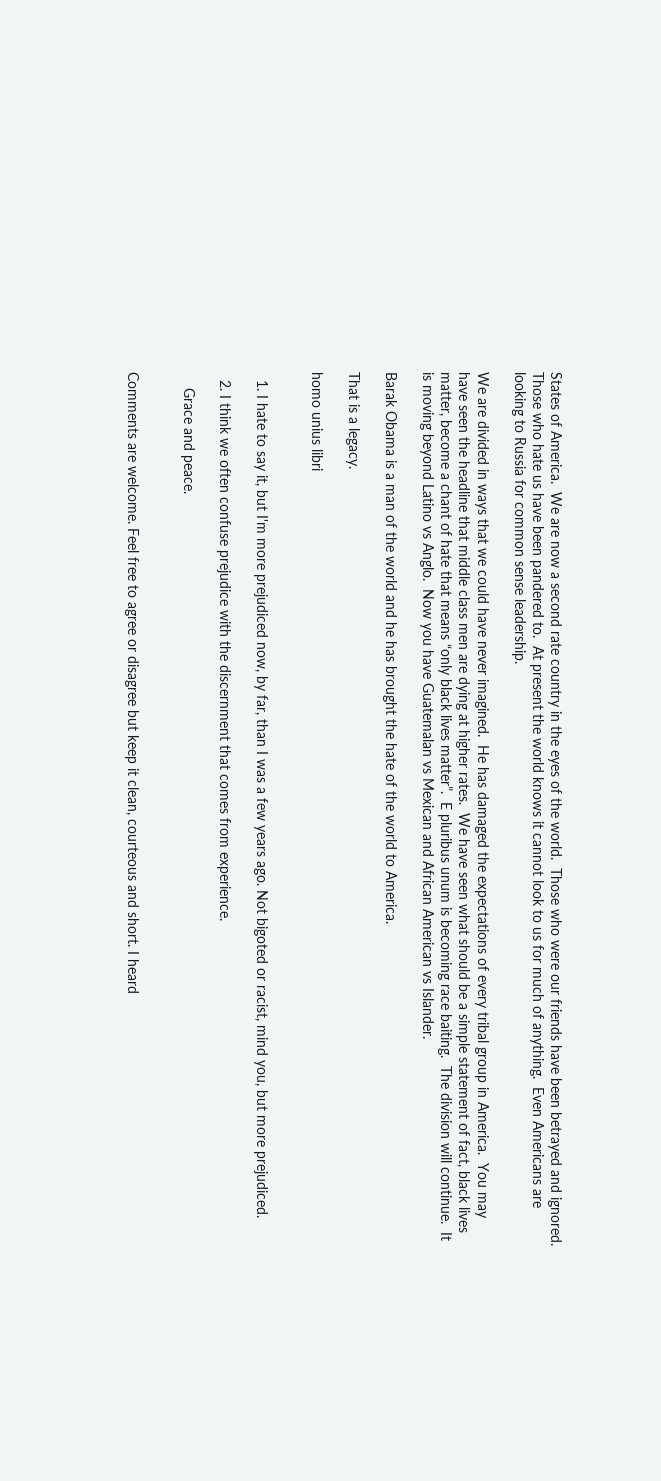States of America.  We are now a second rate country in the eyes of the world.  Those who were our friends have been betrayed and ignored.  Those who hate us have been pandered to.  At present the world knows it cannot look to us for much of anything.  Even Americans are looking to Russia for common sense leadership.

We are divided in ways that we could have never imagined.  He has damaged the expectations of every tribal group in America.  You may have seen the headline that middle class men are dying at higher rates.  We have seen what should be a simple statement of fact, black lives matter, become a chant of hate that means “only black lives matter”.  E pluribus unum is becoming race baiting.  The division will continue.  It is moving beyond Latino vs Anglo.  Now you have Guatemalan vs Mexican and African American vs Islander.

Barak Obama is a man of the world and he has brought the hate of the world to America.

That is a legacy.

homo unius libri


  1. I hate to say it, but I'm more prejudiced now, by far, than I was a few years ago. Not bigoted or racist, mind you, but more prejudiced.

  2. I think we often confuse prejudice with the discernment that comes from experience.

    Grace and peace.


Comments are welcome. Feel free to agree or disagree but keep it clean, courteous and short. I heard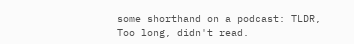some shorthand on a podcast: TLDR, Too long, didn't read.